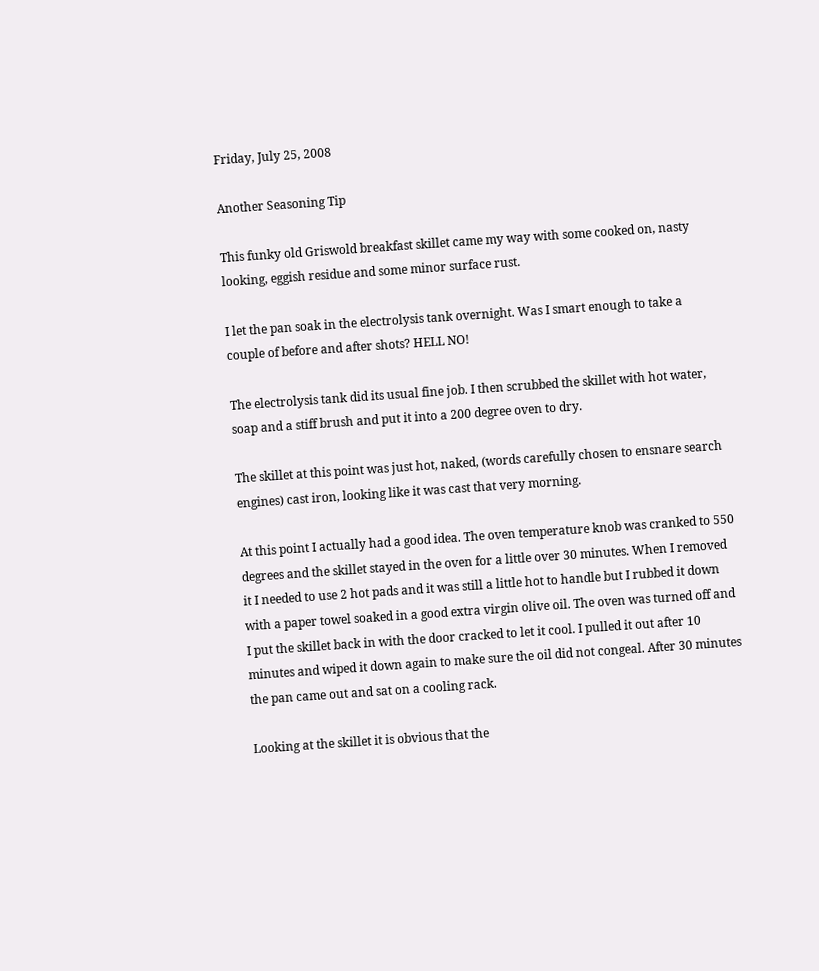Friday, July 25, 2008

Another Seasoning Tip

This funky old Griswold breakfast skillet came my way with some cooked on, nasty looking, eggish residue and some minor surface rust.

I let the pan soak in the electrolysis tank overnight. Was I smart enough to take a couple of before and after shots? HELL NO!

The electrolysis tank did its usual fine job. I then scrubbed the skillet with hot water, soap and a stiff brush and put it into a 200 degree oven to dry.

The skillet at this point was just hot, naked, (words carefully chosen to ensnare search engines) cast iron, looking like it was cast that very morning.

At this point I actually had a good idea. The oven temperature knob was cranked to 550 degrees and the skillet stayed in the oven for a little over 30 minutes. When I removed it I needed to use 2 hot pads and it was still a little hot to handle but I rubbed it down with a paper towel soaked in a good extra virgin olive oil. The oven was turned off and I put the skillet back in with the door cracked to let it cool. I pulled it out after 10 minutes and wiped it down again to make sure the oil did not congeal. After 30 minutes the pan came out and sat on a cooling rack.

Looking at the skillet it is obvious that the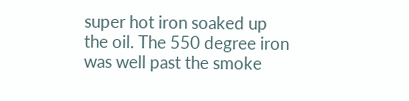super hot iron soaked up the oil. The 550 degree iron was well past the smoke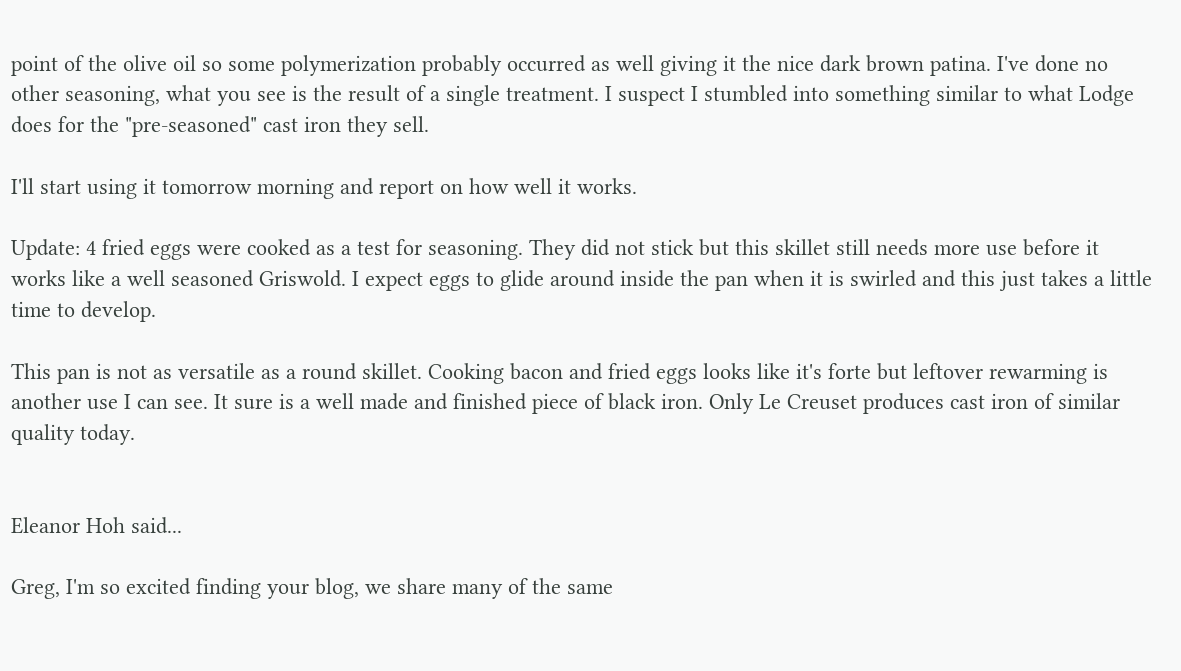point of the olive oil so some polymerization probably occurred as well giving it the nice dark brown patina. I've done no other seasoning, what you see is the result of a single treatment. I suspect I stumbled into something similar to what Lodge does for the "pre-seasoned" cast iron they sell.

I'll start using it tomorrow morning and report on how well it works.

Update: 4 fried eggs were cooked as a test for seasoning. They did not stick but this skillet still needs more use before it works like a well seasoned Griswold. I expect eggs to glide around inside the pan when it is swirled and this just takes a little time to develop.

This pan is not as versatile as a round skillet. Cooking bacon and fried eggs looks like it's forte but leftover rewarming is another use I can see. It sure is a well made and finished piece of black iron. Only Le Creuset produces cast iron of similar quality today.


Eleanor Hoh said...

Greg, I'm so excited finding your blog, we share many of the same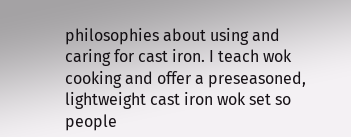philosophies about using and caring for cast iron. I teach wok cooking and offer a preseasoned, lightweight cast iron wok set so people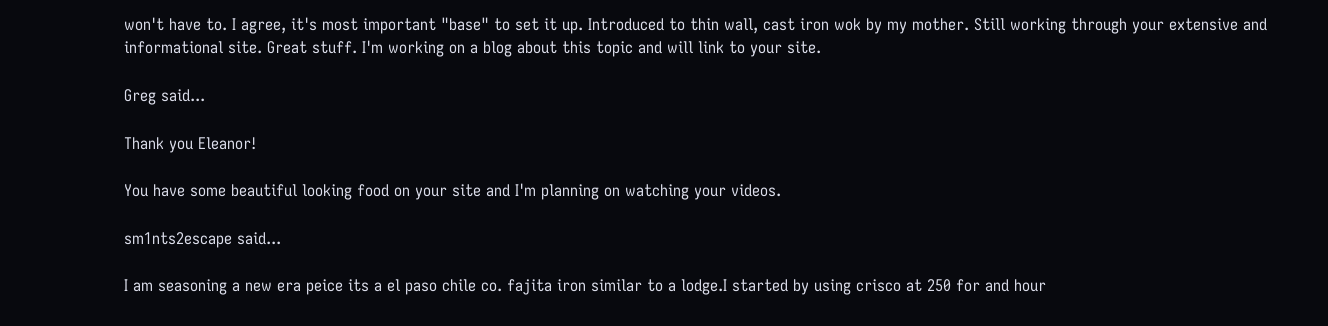won't have to. I agree, it's most important "base" to set it up. Introduced to thin wall, cast iron wok by my mother. Still working through your extensive and informational site. Great stuff. I'm working on a blog about this topic and will link to your site.

Greg said...

Thank you Eleanor!

You have some beautiful looking food on your site and I'm planning on watching your videos.

sm1nts2escape said...

I am seasoning a new era peice its a el paso chile co. fajita iron similar to a lodge.I started by using crisco at 250 for and hour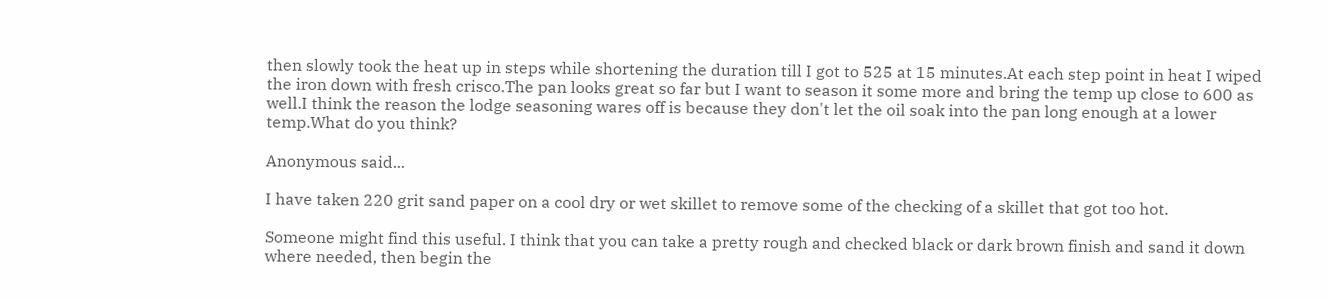then slowly took the heat up in steps while shortening the duration till I got to 525 at 15 minutes.At each step point in heat I wiped the iron down with fresh crisco.The pan looks great so far but I want to season it some more and bring the temp up close to 600 as well.I think the reason the lodge seasoning wares off is because they don't let the oil soak into the pan long enough at a lower temp.What do you think?

Anonymous said...

I have taken 220 grit sand paper on a cool dry or wet skillet to remove some of the checking of a skillet that got too hot.

Someone might find this useful. I think that you can take a pretty rough and checked black or dark brown finish and sand it down where needed, then begin the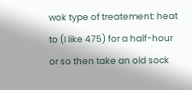wok type of treatement: heat to (I like 475) for a half-hour or so then take an old sock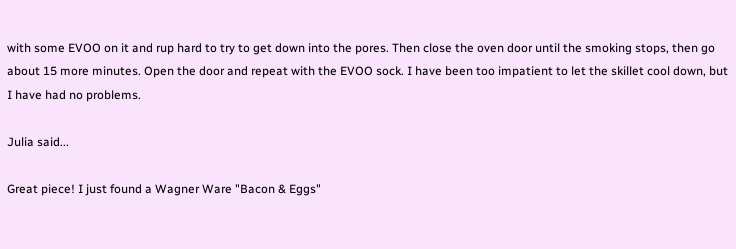with some EVOO on it and rup hard to try to get down into the pores. Then close the oven door until the smoking stops, then go about 15 more minutes. Open the door and repeat with the EVOO sock. I have been too impatient to let the skillet cool down, but I have had no problems.

Julia said...

Great piece! I just found a Wagner Ware "Bacon & Eggs"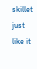skillet just like it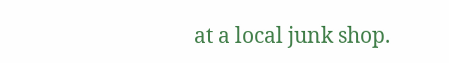at a local junk shop.